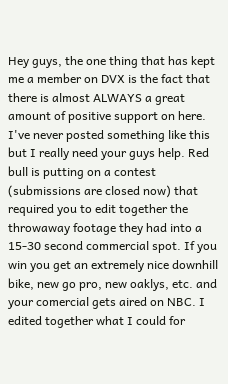Hey guys, the one thing that has kept me a member on DVX is the fact that there is almost ALWAYS a great amount of positive support on here. I've never posted something like this but I really need your guys help. Red bull is putting on a contest (submissions are closed now) that required you to edit together the throwaway footage they had into a 15-30 second commercial spot. If you win you get an extremely nice downhill bike, new go pro, new oaklys, etc. and your comercial gets aired on NBC. I edited together what I could for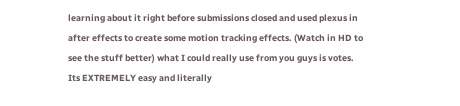learning about it right before submissions closed and used plexus in after effects to create some motion tracking effects. (Watch in HD to see the stuff better) what I could really use from you guys is votes. Its EXTREMELY easy and literally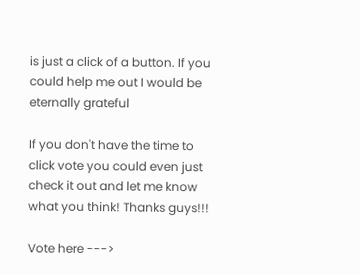is just a click of a button. If you could help me out I would be eternally grateful

If you don't have the time to click vote you could even just check it out and let me know what you think! Thanks guys!!!

Vote here --->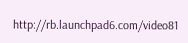http://rb.launchpad6.com/video81